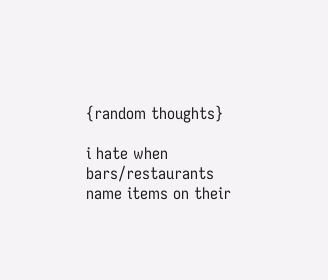{random thoughts}

i hate when bars/restaurants name items on their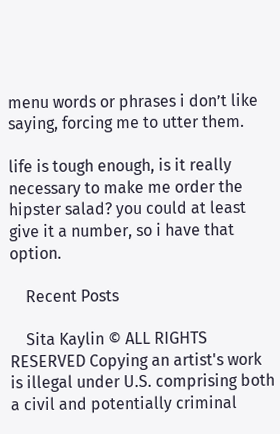menu words or phrases i don’t like saying, forcing me to utter them.

life is tough enough, is it really necessary to make me order the hipster salad? you could at least give it a number, so i have that option.

    Recent Posts

    Sita Kaylin © ALL RIGHTS RESERVED Copying an artist's work is illegal under U.S. comprising both a civil and potentially criminal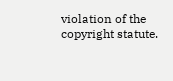violation of the copyright statute.